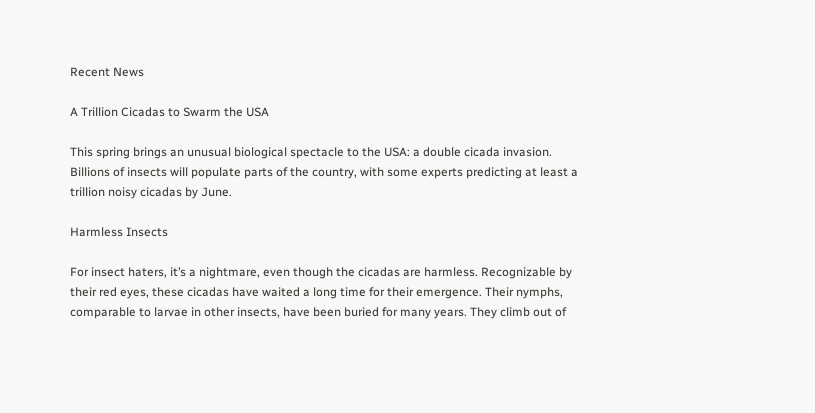Recent News

A Trillion Cicadas to Swarm the USA

This spring brings an unusual biological spectacle to the USA: a double cicada invasion. Billions of insects will populate parts of the country, with some experts predicting at least a trillion noisy cicadas by June.

Harmless Insects

For insect haters, it’s a nightmare, even though the cicadas are harmless. Recognizable by their red eyes, these cicadas have waited a long time for their emergence. Their nymphs, comparable to larvae in other insects, have been buried for many years. They climb out of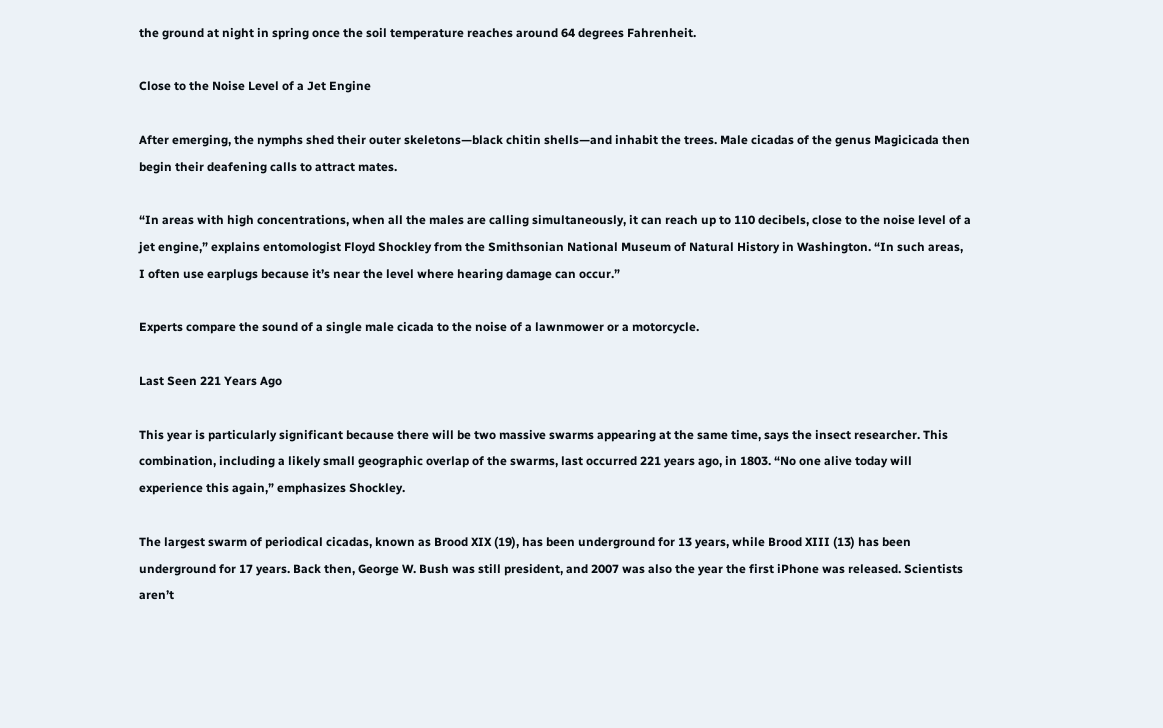the ground at night in spring once the soil temperature reaches around 64 degrees Fahrenheit.

Close to the Noise Level of a Jet Engine

After emerging, the nymphs shed their outer skeletons—black chitin shells—and inhabit the trees. Male cicadas of the genus Magicicada then begin their deafening calls to attract mates.

“In areas with high concentrations, when all the males are calling simultaneously, it can reach up to 110 decibels, close to the noise level of a jet engine,” explains entomologist Floyd Shockley from the Smithsonian National Museum of Natural History in Washington. “In such areas, I often use earplugs because it’s near the level where hearing damage can occur.”

Experts compare the sound of a single male cicada to the noise of a lawnmower or a motorcycle.

Last Seen 221 Years Ago

This year is particularly significant because there will be two massive swarms appearing at the same time, says the insect researcher. This combination, including a likely small geographic overlap of the swarms, last occurred 221 years ago, in 1803. “No one alive today will experience this again,” emphasizes Shockley.

The largest swarm of periodical cicadas, known as Brood XIX (19), has been underground for 13 years, while Brood XIII (13) has been underground for 17 years. Back then, George W. Bush was still president, and 2007 was also the year the first iPhone was released. Scientists aren’t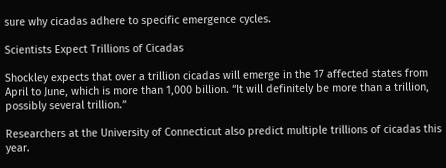sure why cicadas adhere to specific emergence cycles.

Scientists Expect Trillions of Cicadas

Shockley expects that over a trillion cicadas will emerge in the 17 affected states from April to June, which is more than 1,000 billion. “It will definitely be more than a trillion, possibly several trillion.”

Researchers at the University of Connecticut also predict multiple trillions of cicadas this year.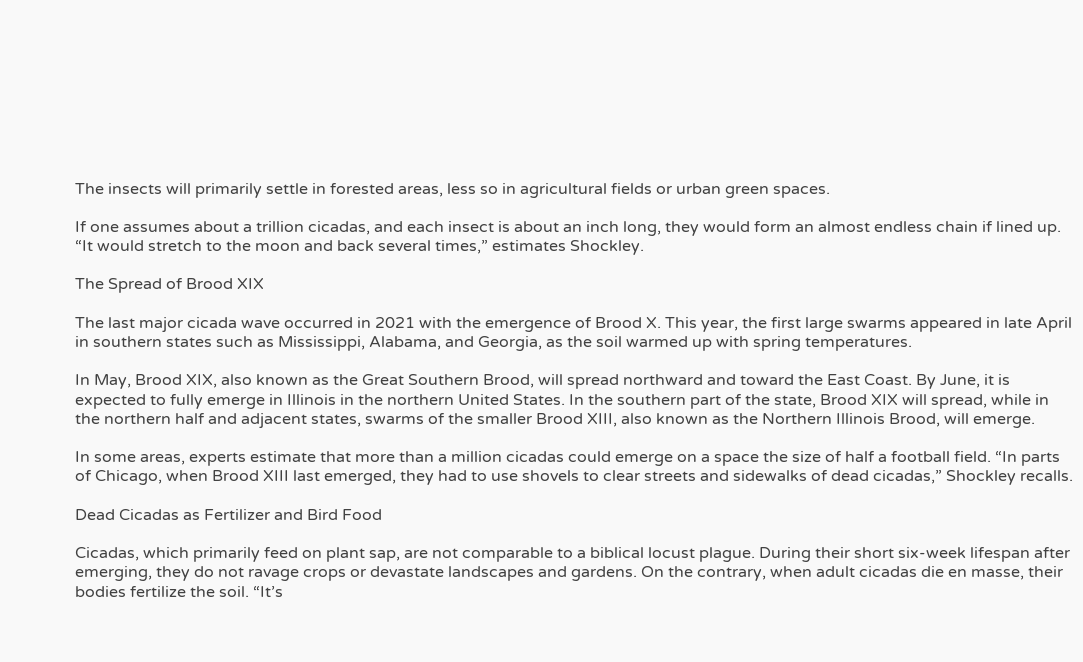The insects will primarily settle in forested areas, less so in agricultural fields or urban green spaces.

If one assumes about a trillion cicadas, and each insect is about an inch long, they would form an almost endless chain if lined up. “It would stretch to the moon and back several times,” estimates Shockley.

The Spread of Brood XIX

The last major cicada wave occurred in 2021 with the emergence of Brood X. This year, the first large swarms appeared in late April in southern states such as Mississippi, Alabama, and Georgia, as the soil warmed up with spring temperatures.

In May, Brood XIX, also known as the Great Southern Brood, will spread northward and toward the East Coast. By June, it is expected to fully emerge in Illinois in the northern United States. In the southern part of the state, Brood XIX will spread, while in the northern half and adjacent states, swarms of the smaller Brood XIII, also known as the Northern Illinois Brood, will emerge.

In some areas, experts estimate that more than a million cicadas could emerge on a space the size of half a football field. “In parts of Chicago, when Brood XIII last emerged, they had to use shovels to clear streets and sidewalks of dead cicadas,” Shockley recalls.

Dead Cicadas as Fertilizer and Bird Food

Cicadas, which primarily feed on plant sap, are not comparable to a biblical locust plague. During their short six-week lifespan after emerging, they do not ravage crops or devastate landscapes and gardens. On the contrary, when adult cicadas die en masse, their bodies fertilize the soil. “It’s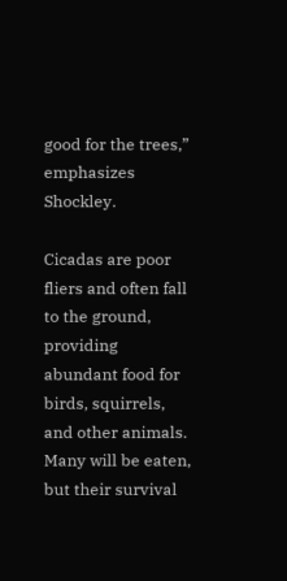good for the trees,” emphasizes Shockley.

Cicadas are poor fliers and often fall to the ground, providing abundant food for birds, squirrels, and other animals. Many will be eaten, but their survival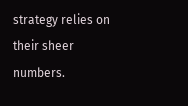strategy relies on their sheer numbers.